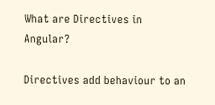What are Directives in Angular?

Directives add behaviour to an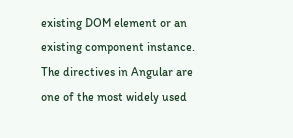existing DOM element or an existing component instance. The directives in Angular are one of the most widely used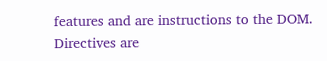features and are instructions to the DOM. Directives are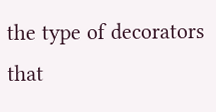the type of decorators that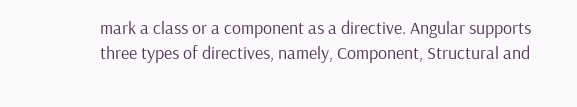mark a class or a component as a directive. Angular supports three types of directives, namely, Component, Structural and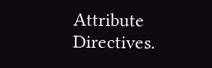Attribute Directives.